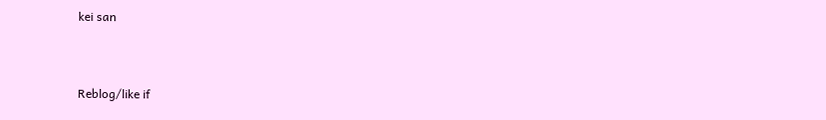kei san


Reblog/like if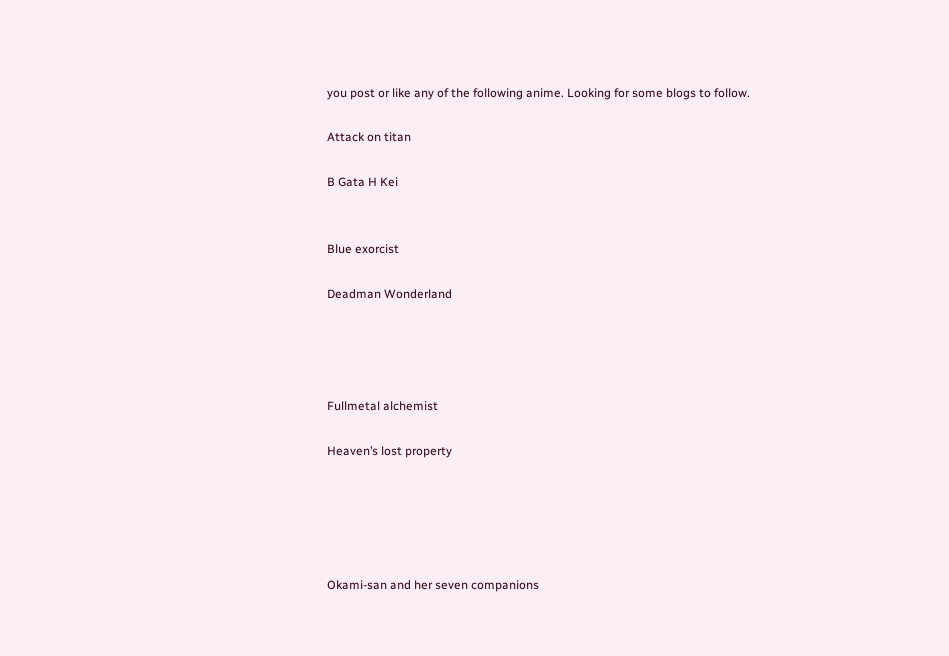you post or like any of the following anime. Looking for some blogs to follow.

Attack on titan

B Gata H Kei


Blue exorcist

Deadman Wonderland




Fullmetal alchemist

Heaven’s lost property





Okami-san and her seven companions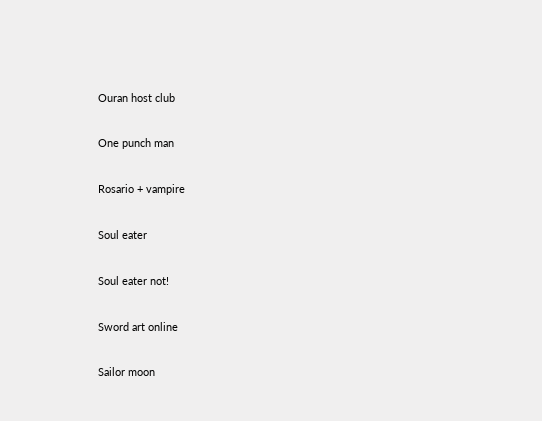Ouran host club

One punch man

Rosario + vampire

Soul eater

Soul eater not!

Sword art online

Sailor moon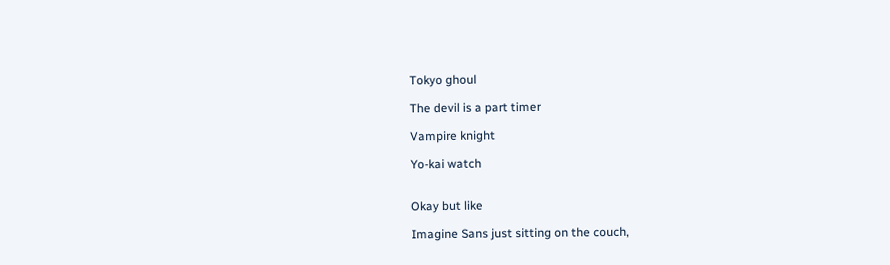Tokyo ghoul

The devil is a part timer

Vampire knight

Yo-kai watch


Okay but like

Imagine Sans just sitting on the couch,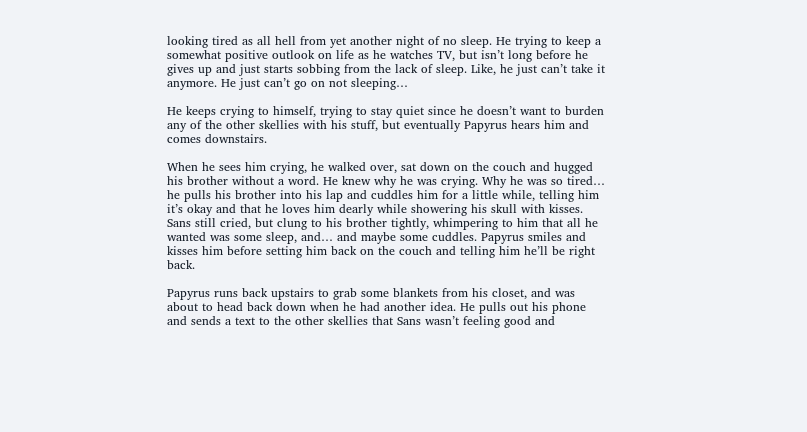looking tired as all hell from yet another night of no sleep. He trying to keep a somewhat positive outlook on life as he watches TV, but isn’t long before he gives up and just starts sobbing from the lack of sleep. Like, he just can’t take it anymore. He just can’t go on not sleeping…

He keeps crying to himself, trying to stay quiet since he doesn’t want to burden any of the other skellies with his stuff, but eventually Papyrus hears him and comes downstairs.

When he sees him crying, he walked over, sat down on the couch and hugged his brother without a word. He knew why he was crying. Why he was so tired… he pulls his brother into his lap and cuddles him for a little while, telling him it’s okay and that he loves him dearly while showering his skull with kisses. Sans still cried, but clung to his brother tightly, whimpering to him that all he wanted was some sleep, and… and maybe some cuddles. Papyrus smiles and kisses him before setting him back on the couch and telling him he’ll be right back.

Papyrus runs back upstairs to grab some blankets from his closet, and was about to head back down when he had another idea. He pulls out his phone and sends a text to the other skellies that Sans wasn’t feeling good and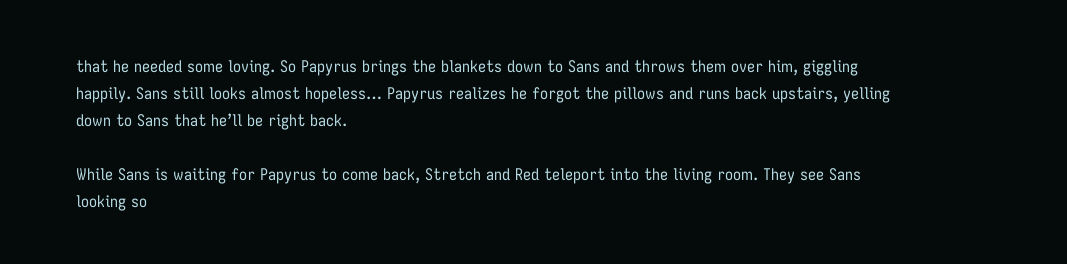that he needed some loving. So Papyrus brings the blankets down to Sans and throws them over him, giggling happily. Sans still looks almost hopeless… Papyrus realizes he forgot the pillows and runs back upstairs, yelling down to Sans that he’ll be right back.

While Sans is waiting for Papyrus to come back, Stretch and Red teleport into the living room. They see Sans looking so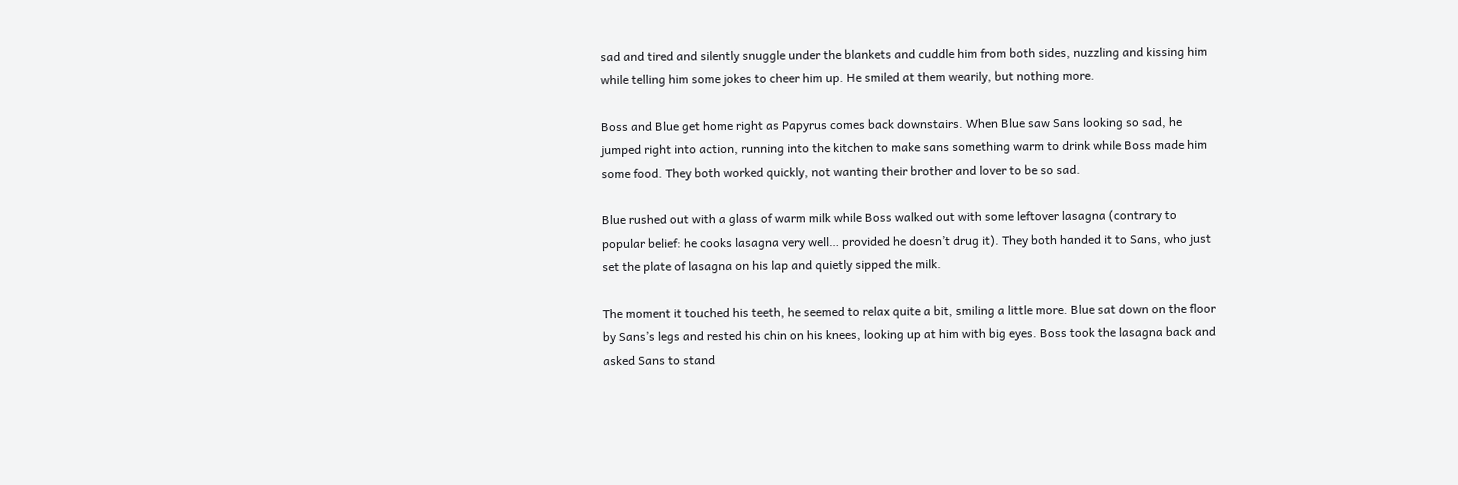sad and tired and silently snuggle under the blankets and cuddle him from both sides, nuzzling and kissing him while telling him some jokes to cheer him up. He smiled at them wearily, but nothing more.

Boss and Blue get home right as Papyrus comes back downstairs. When Blue saw Sans looking so sad, he jumped right into action, running into the kitchen to make sans something warm to drink while Boss made him some food. They both worked quickly, not wanting their brother and lover to be so sad.

Blue rushed out with a glass of warm milk while Boss walked out with some leftover lasagna (contrary to popular belief: he cooks lasagna very well… provided he doesn’t drug it). They both handed it to Sans, who just set the plate of lasagna on his lap and quietly sipped the milk.

The moment it touched his teeth, he seemed to relax quite a bit, smiling a little more. Blue sat down on the floor by Sans’s legs and rested his chin on his knees, looking up at him with big eyes. Boss took the lasagna back and asked Sans to stand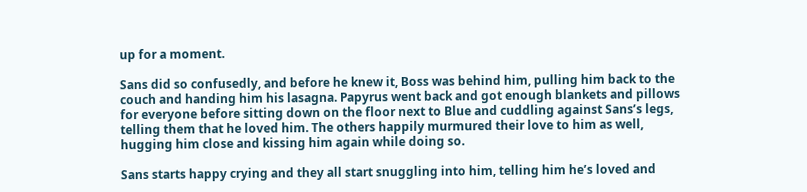up for a moment.

Sans did so confusedly, and before he knew it, Boss was behind him, pulling him back to the couch and handing him his lasagna. Papyrus went back and got enough blankets and pillows for everyone before sitting down on the floor next to Blue and cuddling against Sans’s legs, telling them that he loved him. The others happily murmured their love to him as well, hugging him close and kissing him again while doing so.

Sans starts happy crying and they all start snuggling into him, telling him he’s loved and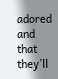adored and that they’ll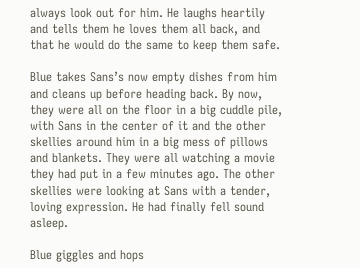always look out for him. He laughs heartily and tells them he loves them all back, and that he would do the same to keep them safe.

Blue takes Sans’s now empty dishes from him and cleans up before heading back. By now, they were all on the floor in a big cuddle pile, with Sans in the center of it and the other skellies around him in a big mess of pillows and blankets. They were all watching a movie they had put in a few minutes ago. The other skellies were looking at Sans with a tender, loving expression. He had finally fell sound asleep.

Blue giggles and hops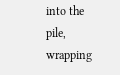into the pile, wrapping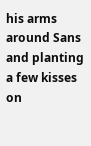his arms around Sans and planting a few kisses on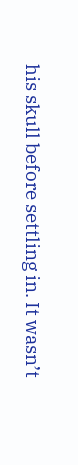his skull before settling in. It wasn’t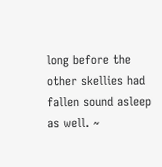long before the other skellies had fallen sound asleep as well. ~